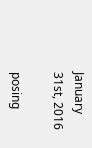January 31st, 2016

posing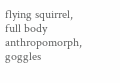flying squirrel, full body anthropomorph, goggles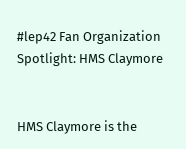#lep42 Fan Organization Spotlight: HMS Claymore


HMS Claymore is the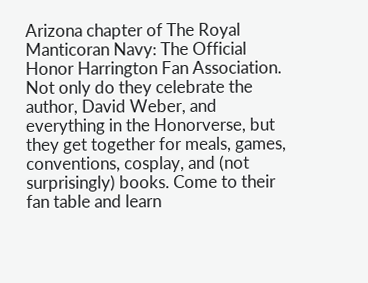Arizona chapter of The Royal Manticoran Navy: The Official Honor Harrington Fan Association. Not only do they celebrate the author, David Weber, and everything in the Honorverse, but they get together for meals, games, conventions, cosplay, and (not surprisingly) books. Come to their fan table and learn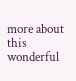more about this wonderful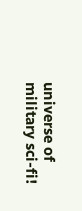universe of military sci-fi!